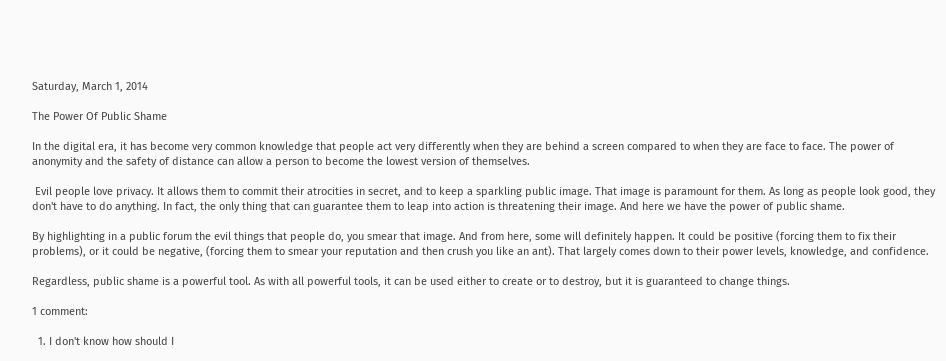Saturday, March 1, 2014

The Power Of Public Shame

In the digital era, it has become very common knowledge that people act very differently when they are behind a screen compared to when they are face to face. The power of anonymity and the safety of distance can allow a person to become the lowest version of themselves.

 Evil people love privacy. It allows them to commit their atrocities in secret, and to keep a sparkling public image. That image is paramount for them. As long as people look good, they don't have to do anything. In fact, the only thing that can guarantee them to leap into action is threatening their image. And here we have the power of public shame.

By highlighting in a public forum the evil things that people do, you smear that image. And from here, some will definitely happen. It could be positive (forcing them to fix their problems), or it could be negative, (forcing them to smear your reputation and then crush you like an ant). That largely comes down to their power levels, knowledge, and confidence.

Regardless, public shame is a powerful tool. As with all powerful tools, it can be used either to create or to destroy, but it is guaranteed to change things.

1 comment:

  1. I don't know how should I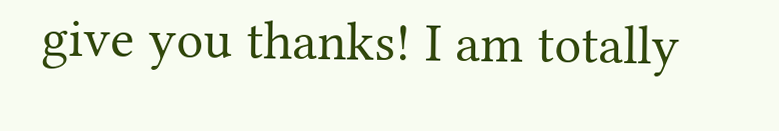give you thanks! I am totally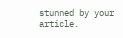stunned by your article.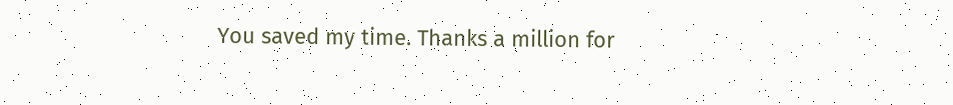You saved my time. Thanks a million for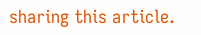sharing this article.